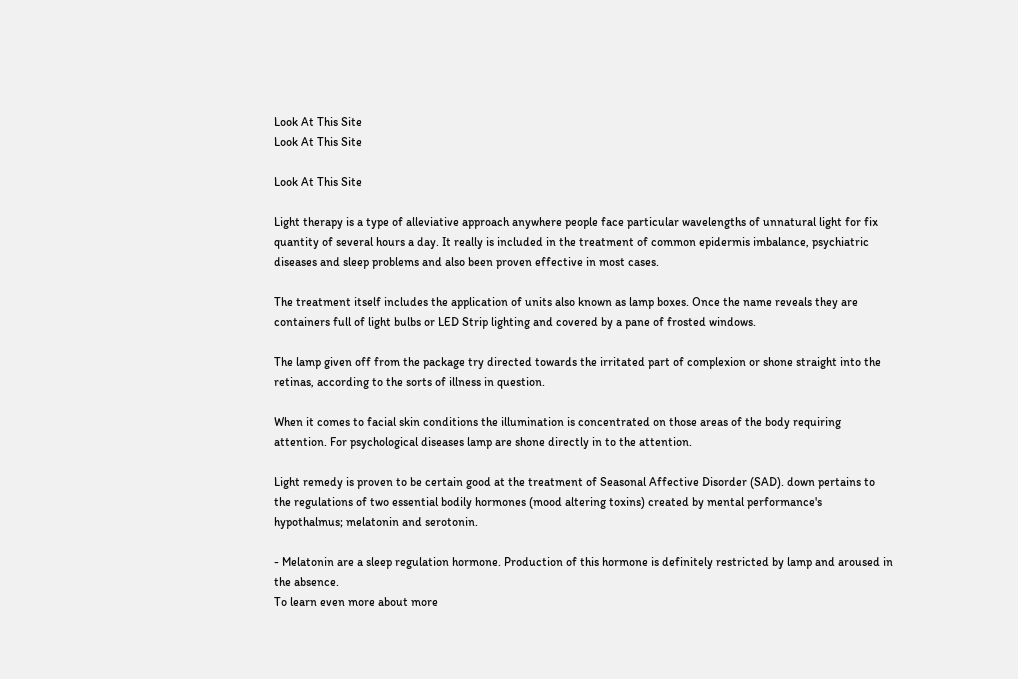Look At This Site
Look At This Site

Look At This Site

Light therapy is a type of alleviative approach anywhere people face particular wavelengths of unnatural light for fix quantity of several hours a day. It really is included in the treatment of common epidermis imbalance, psychiatric diseases and sleep problems and also been proven effective in most cases.

The treatment itself includes the application of units also known as lamp boxes. Once the name reveals they are containers full of light bulbs or LED Strip lighting and covered by a pane of frosted windows.

The lamp given off from the package try directed towards the irritated part of complexion or shone straight into the retinas, according to the sorts of illness in question.

When it comes to facial skin conditions the illumination is concentrated on those areas of the body requiring attention. For psychological diseases lamp are shone directly in to the attention.

Light remedy is proven to be certain good at the treatment of Seasonal Affective Disorder (SAD). down pertains to the regulations of two essential bodily hormones (mood altering toxins) created by mental performance's hypothalmus; melatonin and serotonin.

- Melatonin are a sleep regulation hormone. Production of this hormone is definitely restricted by lamp and aroused in the absence.
To learn even more about more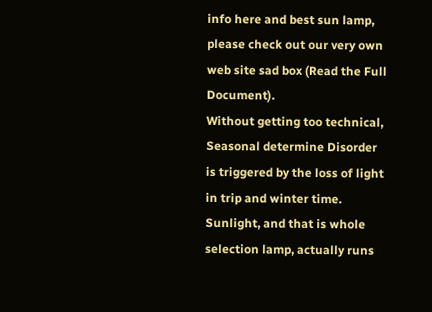info here and best sun lamp, please check out our very own web site sad box (Read the Full Document).
Without getting too technical, Seasonal determine Disorder is triggered by the loss of light in trip and winter time. Sunlight, and that is whole selection lamp, actually runs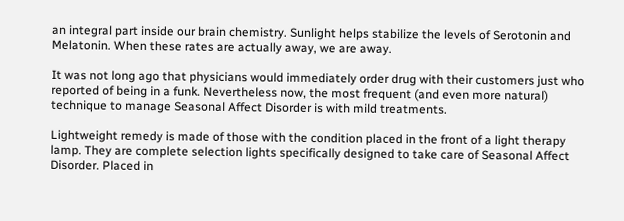an integral part inside our brain chemistry. Sunlight helps stabilize the levels of Serotonin and Melatonin. When these rates are actually away, we are away.

It was not long ago that physicians would immediately order drug with their customers just who reported of being in a funk. Nevertheless now, the most frequent (and even more natural) technique to manage Seasonal Affect Disorder is with mild treatments.

Lightweight remedy is made of those with the condition placed in the front of a light therapy lamp. They are complete selection lights specifically designed to take care of Seasonal Affect Disorder. Placed in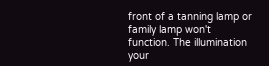front of a tanning lamp or family lamp won't function. The illumination your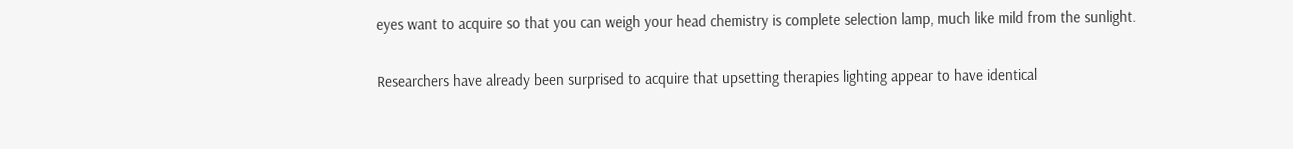eyes want to acquire so that you can weigh your head chemistry is complete selection lamp, much like mild from the sunlight.

Researchers have already been surprised to acquire that upsetting therapies lighting appear to have identical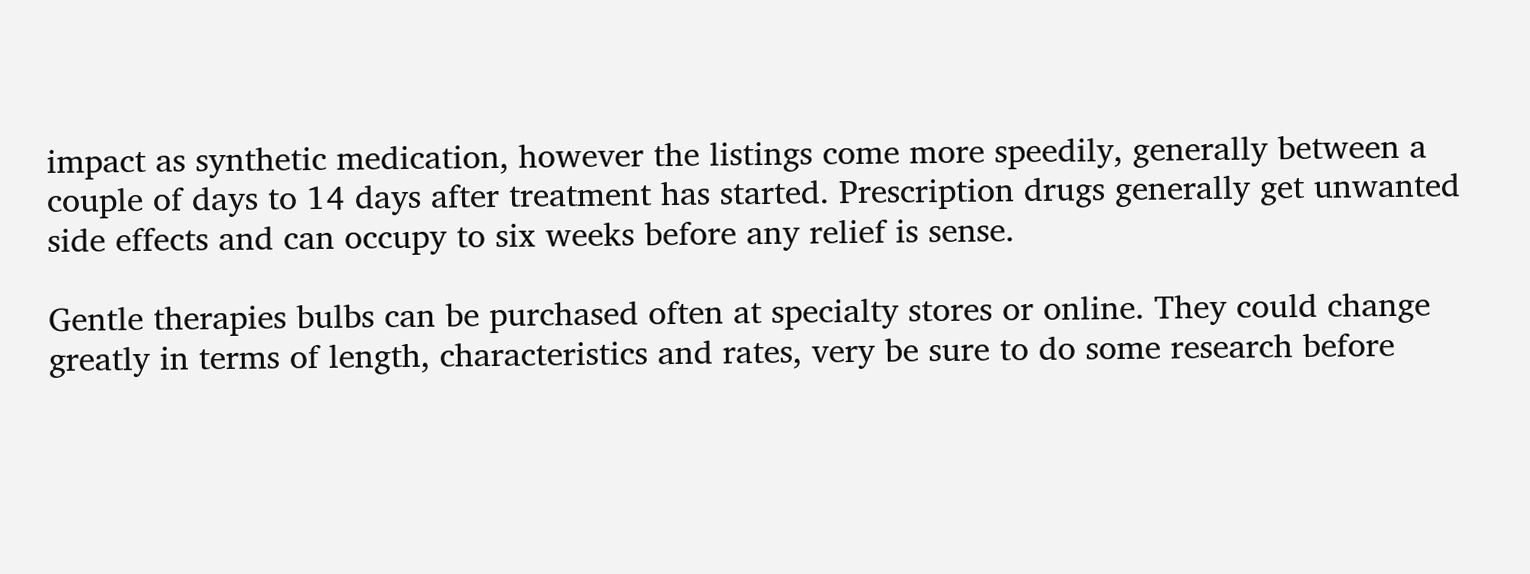impact as synthetic medication, however the listings come more speedily, generally between a couple of days to 14 days after treatment has started. Prescription drugs generally get unwanted side effects and can occupy to six weeks before any relief is sense.

Gentle therapies bulbs can be purchased often at specialty stores or online. They could change greatly in terms of length, characteristics and rates, very be sure to do some research before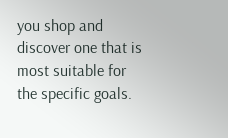you shop and discover one that is most suitable for the specific goals.